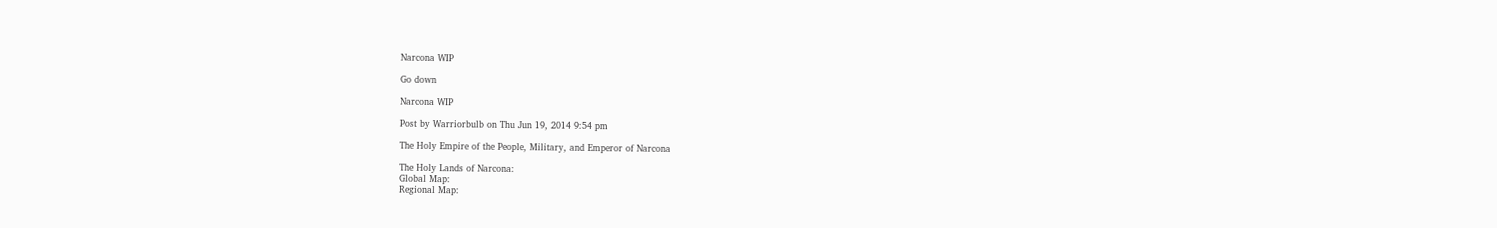Narcona WIP

Go down

Narcona WIP

Post by Warriorbulb on Thu Jun 19, 2014 9:54 pm

The Holy Empire of the People, Military, and Emperor of Narcona

The Holy Lands of Narcona:
Global Map:
Regional Map: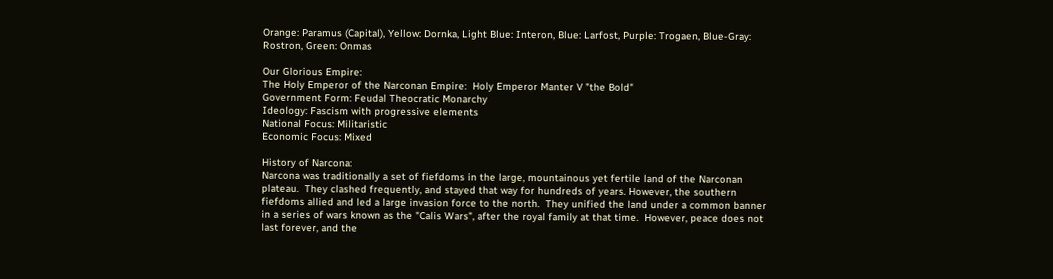Orange: Paramus (Capital), Yellow: Dornka, Light Blue: Interon, Blue: Larfost, Purple: Trogaen, Blue-Gray: Rostron, Green: Onmas

Our Glorious Empire:
The Holy Emperor of the Narconan Empire:  Holy Emperor Manter V "the Bold"
Government Form: Feudal Theocratic Monarchy
Ideology: Fascism with progressive elements
National Focus: Militaristic
Economic Focus: Mixed

History of Narcona:
Narcona was traditionally a set of fiefdoms in the large, mountainous yet fertile land of the Narconan plateau.  They clashed frequently, and stayed that way for hundreds of years. However, the southern fiefdoms allied and led a large invasion force to the north.  They unified the land under a common banner in a series of wars known as the "Calis Wars", after the royal family at that time.  However, peace does not last forever, and the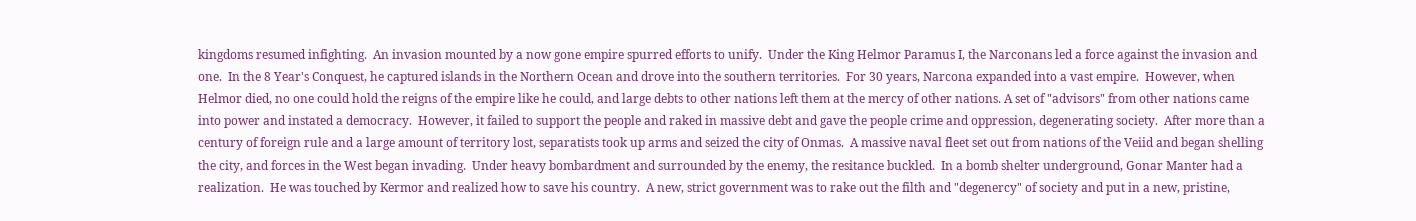kingdoms resumed infighting.  An invasion mounted by a now gone empire spurred efforts to unify.  Under the King Helmor Paramus I, the Narconans led a force against the invasion and one.  In the 8 Year's Conquest, he captured islands in the Northern Ocean and drove into the southern territories.  For 30 years, Narcona expanded into a vast empire.  However, when Helmor died, no one could hold the reigns of the empire like he could, and large debts to other nations left them at the mercy of other nations. A set of "advisors" from other nations came into power and instated a democracy.  However, it failed to support the people and raked in massive debt and gave the people crime and oppression, degenerating society.  After more than a century of foreign rule and a large amount of territory lost, separatists took up arms and seized the city of Onmas.  A massive naval fleet set out from nations of the Veiid and began shelling the city, and forces in the West began invading.  Under heavy bombardment and surrounded by the enemy, the resitance buckled.  In a bomb shelter underground, Gonar Manter had a realization.  He was touched by Kermor and realized how to save his country.  A new, strict government was to rake out the filth and "degenercy" of society and put in a new, pristine,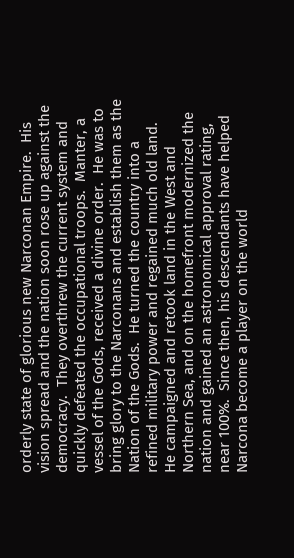orderly state of glorious new Narconan Empire.  His vision spread and the nation soon rose up against the democracy.  They overthrew the current system and quickly defeated the occupational troops.  Manter, a vessel of the Gods, received a divine order.  He was to bring glory to the Narconans and establish them as the Nation of the Gods.  He turned the country into a refined military power and regained much old land.  He campaigned and retook land in the West and Northern Sea, and on the homefront modernized the nation and gained an astronomical approval rating, near 100%.  Since then, his descendants have helped Narcona become a player on the world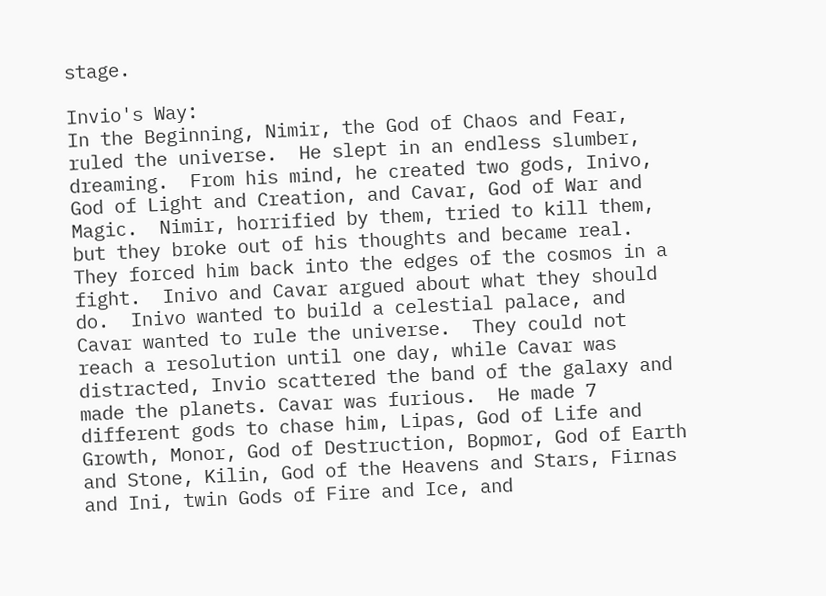stage.

Invio's Way:
In the Beginning, Nimir, the God of Chaos and Fear, ruled the universe.  He slept in an endless slumber, dreaming.  From his mind, he created two gods, Inivo, God of Light and Creation, and Cavar, God of War and Magic.  Nimir, horrified by them, tried to kill them, but they broke out of his thoughts and became real.  They forced him back into the edges of the cosmos in a fight.  Inivo and Cavar argued about what they should do.  Inivo wanted to build a celestial palace, and Cavar wanted to rule the universe.  They could not reach a resolution until one day, while Cavar was distracted, Invio scattered the band of the galaxy and made the planets. Cavar was furious.  He made 7 different gods to chase him, Lipas, God of Life and Growth, Monor, God of Destruction, Bopmor, God of Earth and Stone, Kilin, God of the Heavens and Stars, Firnas and Ini, twin Gods of Fire and Ice, and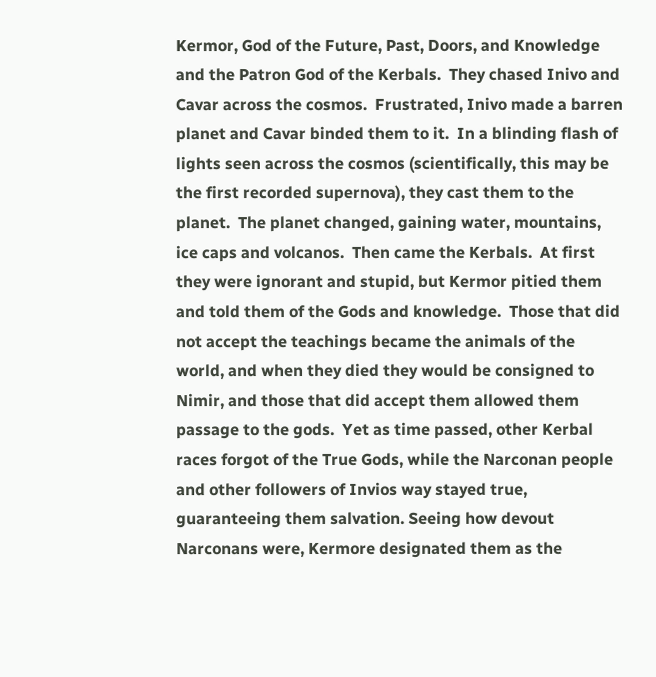Kermor, God of the Future, Past, Doors, and Knowledge and the Patron God of the Kerbals.  They chased Inivo and Cavar across the cosmos.  Frustrated, Inivo made a barren planet and Cavar binded them to it.  In a blinding flash of lights seen across the cosmos (scientifically, this may be the first recorded supernova), they cast them to the planet.  The planet changed, gaining water, mountains, ice caps and volcanos.  Then came the Kerbals.  At first they were ignorant and stupid, but Kermor pitied them and told them of the Gods and knowledge.  Those that did not accept the teachings became the animals of the world, and when they died they would be consigned to Nimir, and those that did accept them allowed them passage to the gods.  Yet as time passed, other Kerbal races forgot of the True Gods, while the Narconan people and other followers of Invios way stayed true, guaranteeing them salvation. Seeing how devout Narconans were, Kermore designated them as the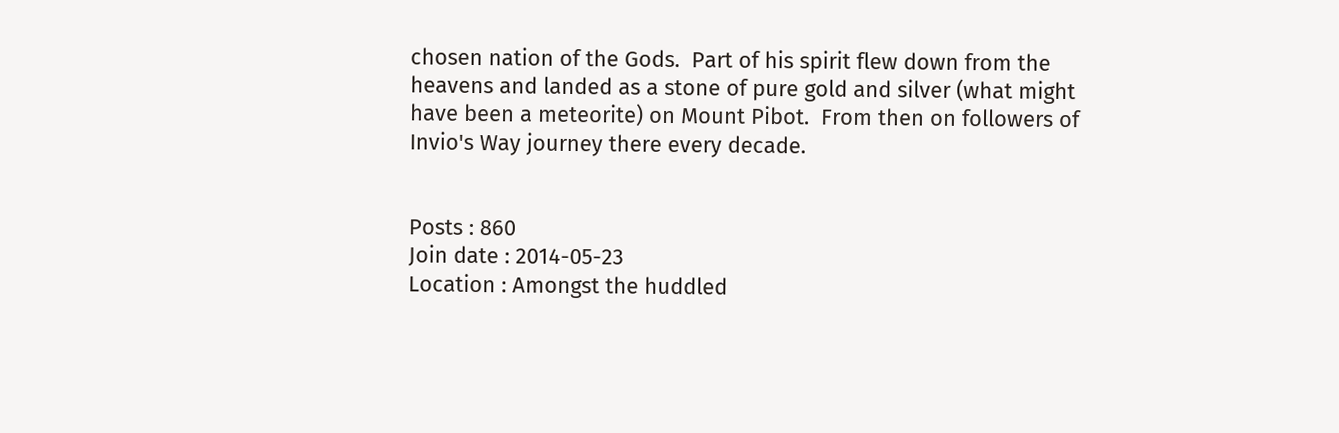chosen nation of the Gods.  Part of his spirit flew down from the heavens and landed as a stone of pure gold and silver (what might have been a meteorite) on Mount Pibot.  From then on followers of Invio's Way journey there every decade.


Posts : 860
Join date : 2014-05-23
Location : Amongst the huddled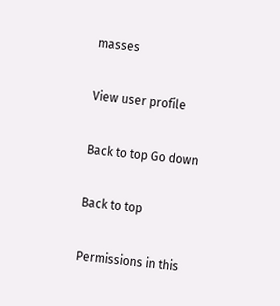masses

View user profile

Back to top Go down

Back to top

Permissions in this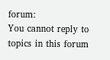forum:
You cannot reply to topics in this forum